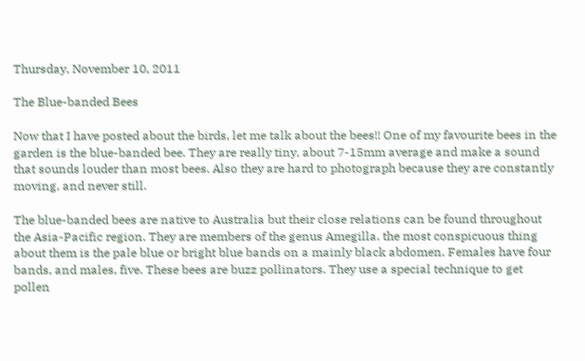Thursday, November 10, 2011

The Blue-banded Bees

Now that I have posted about the birds, let me talk about the bees!! One of my favourite bees in the garden is the blue-banded bee. They are really tiny, about 7-15mm average and make a sound that sounds louder than most bees. Also they are hard to photograph because they are constantly moving, and never still.

The blue-banded bees are native to Australia but their close relations can be found throughout the Asia-Pacific region. They are members of the genus Amegilla. the most conspicuous thing about them is the pale blue or bright blue bands on a mainly black abdomen. Females have four bands, and males, five. These bees are buzz pollinators. They use a special technique to get pollen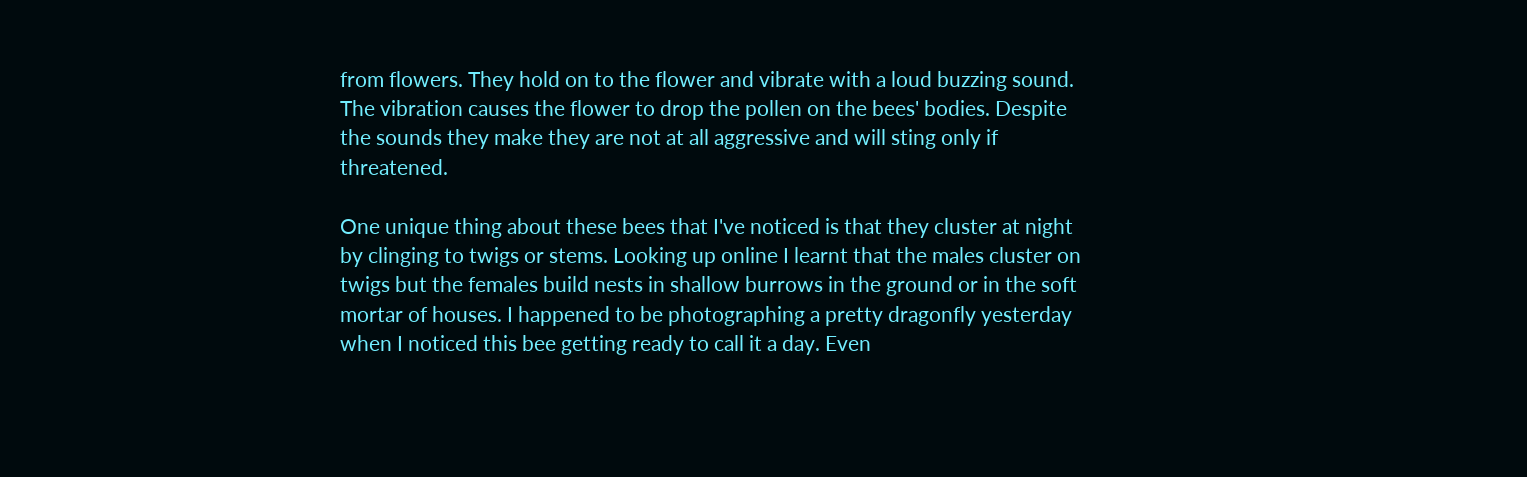from flowers. They hold on to the flower and vibrate with a loud buzzing sound. The vibration causes the flower to drop the pollen on the bees' bodies. Despite the sounds they make they are not at all aggressive and will sting only if threatened.

One unique thing about these bees that I've noticed is that they cluster at night by clinging to twigs or stems. Looking up online I learnt that the males cluster on twigs but the females build nests in shallow burrows in the ground or in the soft mortar of houses. I happened to be photographing a pretty dragonfly yesterday when I noticed this bee getting ready to call it a day. Even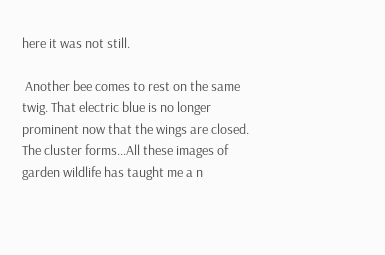here it was not still.

 Another bee comes to rest on the same twig. That electric blue is no longer prominent now that the wings are closed.
The cluster forms...All these images of garden wildlife has taught me a n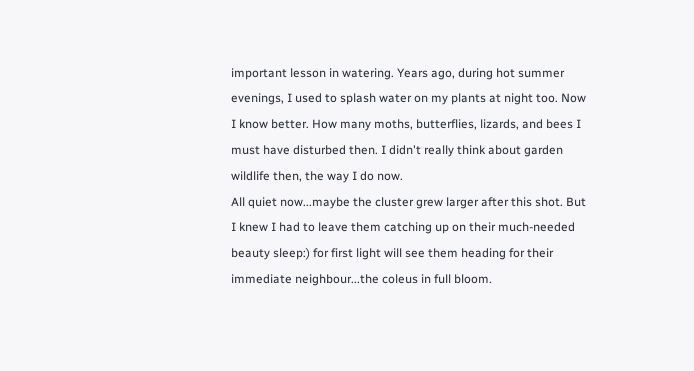important lesson in watering. Years ago, during hot summer evenings, I used to splash water on my plants at night too. Now I know better. How many moths, butterflies, lizards, and bees I must have disturbed then. I didn't really think about garden wildlife then, the way I do now.
All quiet now...maybe the cluster grew larger after this shot. But I knew I had to leave them catching up on their much-needed beauty sleep:) for first light will see them heading for their immediate neighbour...the coleus in full bloom.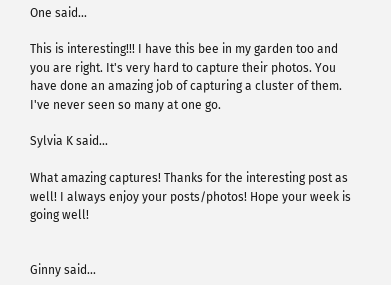One said...

This is interesting!!! I have this bee in my garden too and you are right. It's very hard to capture their photos. You have done an amazing job of capturing a cluster of them. I've never seen so many at one go.

Sylvia K said...

What amazing captures! Thanks for the interesting post as well! I always enjoy your posts/photos! Hope your week is going well!


Ginny said...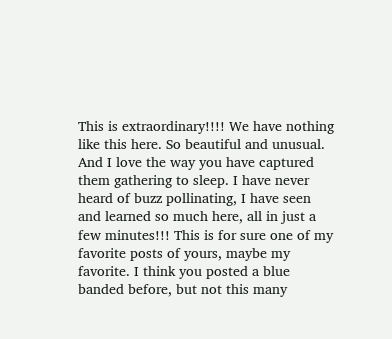This is extraordinary!!!! We have nothing like this here. So beautiful and unusual. And I love the way you have captured them gathering to sleep. I have never heard of buzz pollinating, I have seen and learned so much here, all in just a few minutes!!! This is for sure one of my favorite posts of yours, maybe my favorite. I think you posted a blue banded before, but not this many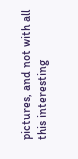pictures, and not with all this interesting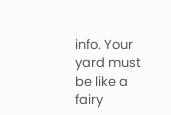info. Your yard must be like a fairy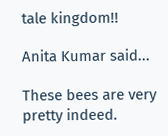tale kingdom!!

Anita Kumar said...

These bees are very pretty indeed.